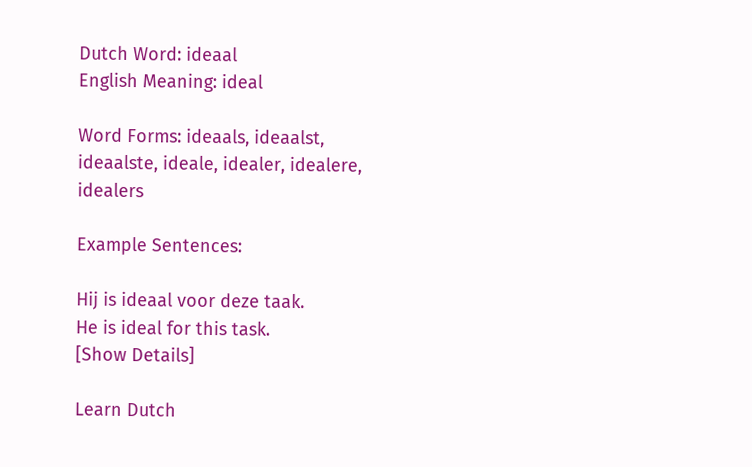Dutch Word: ideaal
English Meaning: ideal

Word Forms: ideaals, ideaalst, ideaalste, ideale, idealer, idealere, idealers

Example Sentences:

Hij is ideaal voor deze taak.
He is ideal for this task.
[Show Details]

Learn Dutch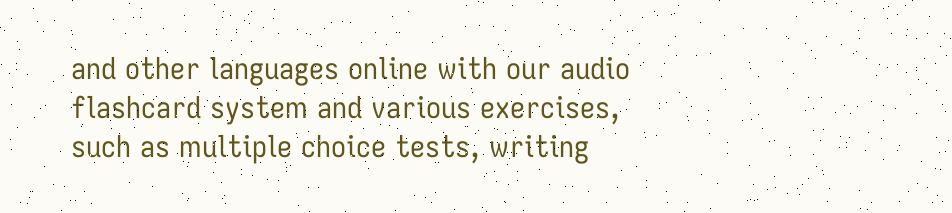and other languages online with our audio flashcard system and various exercises, such as multiple choice tests, writing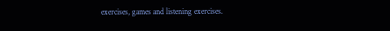exercises, games and listening exercises.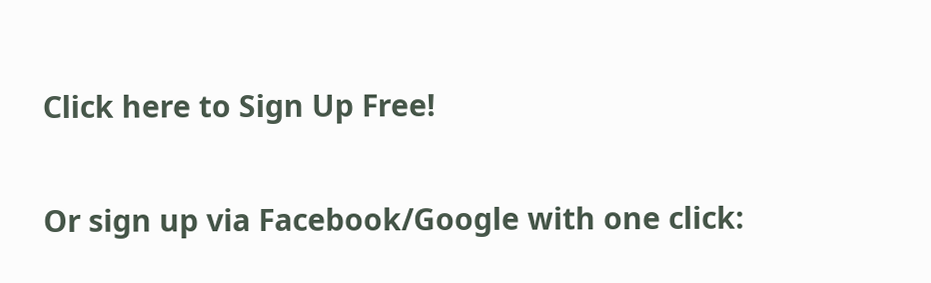Click here to Sign Up Free!

Or sign up via Facebook/Google with one click: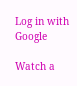Log in with Google

Watch a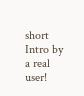short Intro by a real user!